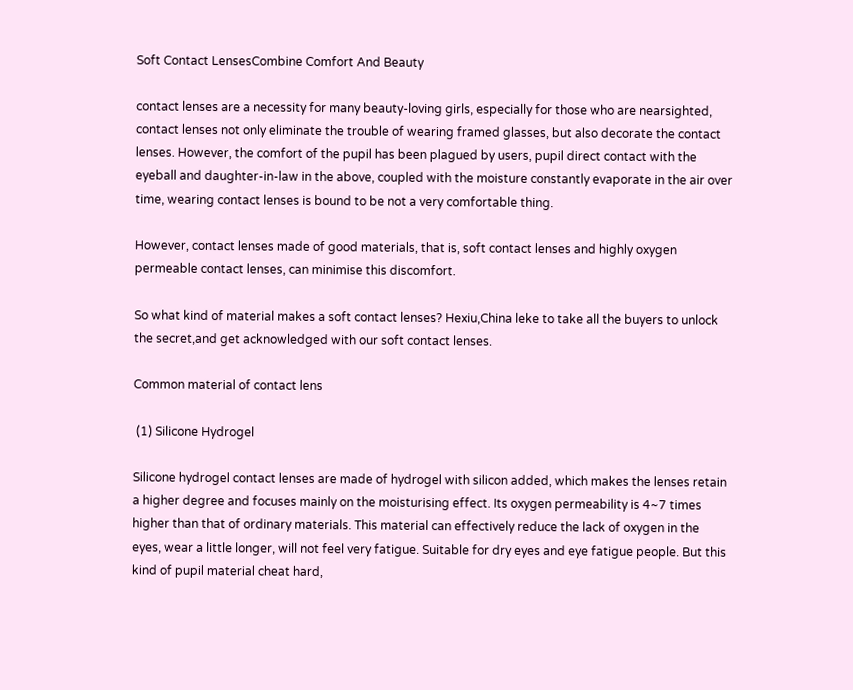Soft Contact LensesCombine Comfort And Beauty

contact lenses are a necessity for many beauty-loving girls, especially for those who are nearsighted, contact lenses not only eliminate the trouble of wearing framed glasses, but also decorate the contact lenses. However, the comfort of the pupil has been plagued by users, pupil direct contact with the eyeball and daughter-in-law in the above, coupled with the moisture constantly evaporate in the air over time, wearing contact lenses is bound to be not a very comfortable thing.

However, contact lenses made of good materials, that is, soft contact lenses and highly oxygen permeable contact lenses, can minimise this discomfort.

So what kind of material makes a soft contact lenses? Hexiu,China leke to take all the buyers to unlock the secret,and get acknowledged with our soft contact lenses.

Common material of contact lens

 (1) Silicone Hydrogel

Silicone hydrogel contact lenses are made of hydrogel with silicon added, which makes the lenses retain a higher degree and focuses mainly on the moisturising effect. Its oxygen permeability is 4~7 times higher than that of ordinary materials. This material can effectively reduce the lack of oxygen in the eyes, wear a little longer, will not feel very fatigue. Suitable for dry eyes and eye fatigue people. But this kind of pupil material cheat hard,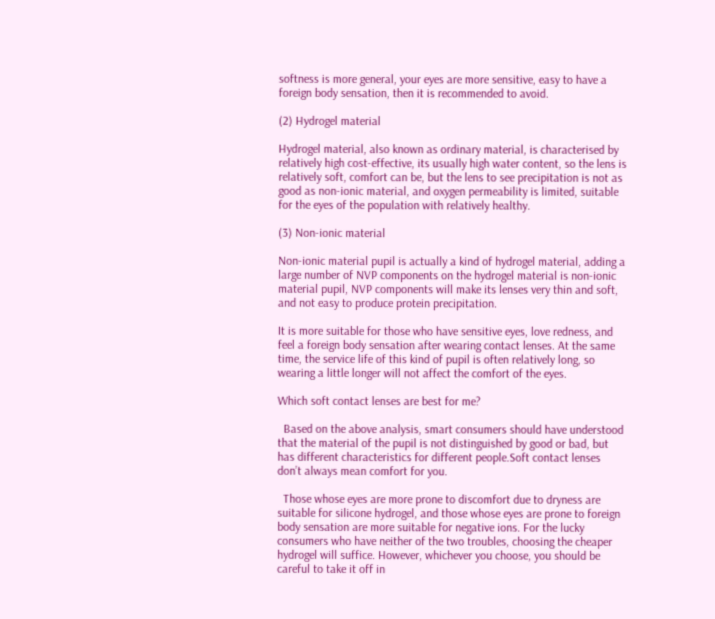softness is more general, your eyes are more sensitive, easy to have a foreign body sensation, then it is recommended to avoid.

(2) Hydrogel material

Hydrogel material, also known as ordinary material, is characterised by relatively high cost-effective, its usually high water content, so the lens is relatively soft, comfort can be, but the lens to see precipitation is not as good as non-ionic material, and oxygen permeability is limited, suitable for the eyes of the population with relatively healthy.

(3) Non-ionic material

Non-ionic material pupil is actually a kind of hydrogel material, adding a large number of NVP components on the hydrogel material is non-ionic material pupil, NVP components will make its lenses very thin and soft, and not easy to produce protein precipitation.

It is more suitable for those who have sensitive eyes, love redness, and feel a foreign body sensation after wearing contact lenses. At the same time, the service life of this kind of pupil is often relatively long, so wearing a little longer will not affect the comfort of the eyes.

Which soft contact lenses are best for me?

  Based on the above analysis, smart consumers should have understood that the material of the pupil is not distinguished by good or bad, but has different characteristics for different people.Soft contact lenses don’t always mean comfort for you.

  Those whose eyes are more prone to discomfort due to dryness are suitable for silicone hydrogel, and those whose eyes are prone to foreign body sensation are more suitable for negative ions. For the lucky consumers who have neither of the two troubles, choosing the cheaper hydrogel will suffice. However, whichever you choose, you should be careful to take it off in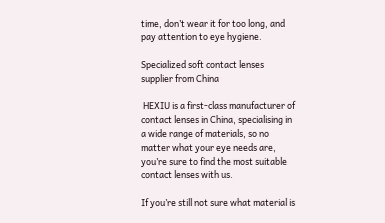time, don’t wear it for too long, and pay attention to eye hygiene.

Specialized soft contact lenses supplier from China

 HEXIU is a first-class manufacturer of contact lenses in China, specialising in a wide range of materials, so no matter what your eye needs are, you’re sure to find the most suitable contact lenses with us.

If you’re still not sure what material is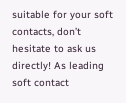suitable for your soft contacts, don’t hesitate to ask us directly! As leading soft contact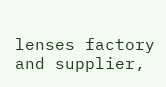lenses factory and supplier,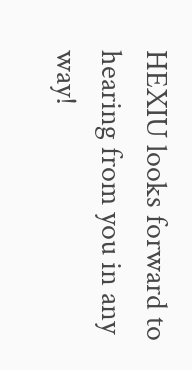HEXIU looks forward to hearing from you in any way!